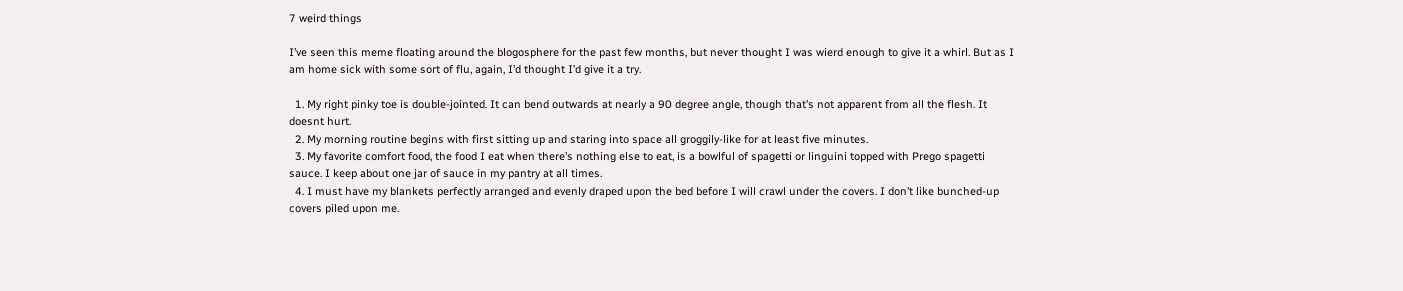7 weird things

I’ve seen this meme floating around the blogosphere for the past few months, but never thought I was wierd enough to give it a whirl. But as I am home sick with some sort of flu, again, I’d thought I’d give it a try.

  1. My right pinky toe is double-jointed. It can bend outwards at nearly a 90 degree angle, though that’s not apparent from all the flesh. It doesnt hurt.
  2. My morning routine begins with first sitting up and staring into space all groggily-like for at least five minutes.
  3. My favorite comfort food, the food I eat when there’s nothing else to eat, is a bowlful of spagetti or linguini topped with Prego spagetti sauce. I keep about one jar of sauce in my pantry at all times.
  4. I must have my blankets perfectly arranged and evenly draped upon the bed before I will crawl under the covers. I don’t like bunched-up covers piled upon me.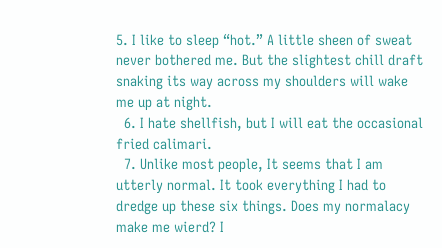5. I like to sleep “hot.” A little sheen of sweat never bothered me. But the slightest chill draft snaking its way across my shoulders will wake me up at night.
  6. I hate shellfish, but I will eat the occasional fried calimari.
  7. Unlike most people, It seems that I am utterly normal. It took everything I had to dredge up these six things. Does my normalacy make me wierd? I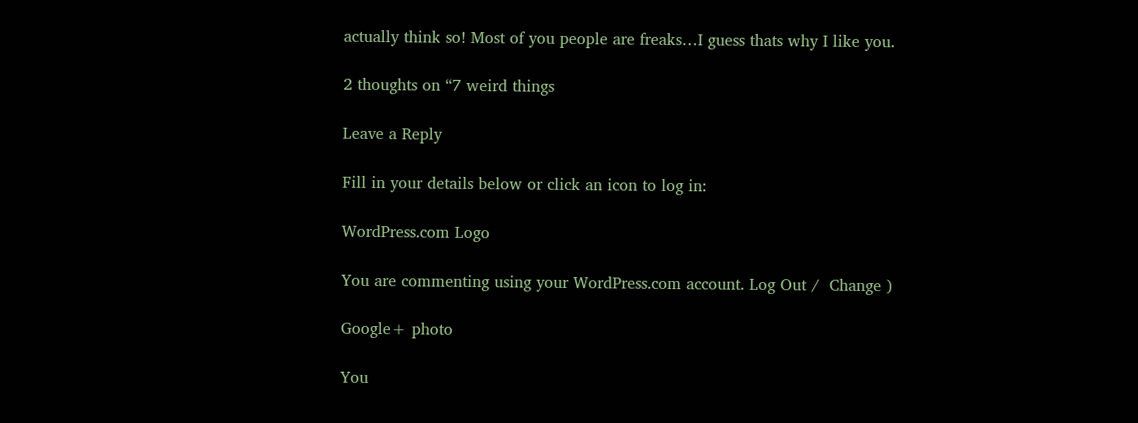actually think so! Most of you people are freaks…I guess thats why I like you.

2 thoughts on “7 weird things

Leave a Reply

Fill in your details below or click an icon to log in:

WordPress.com Logo

You are commenting using your WordPress.com account. Log Out /  Change )

Google+ photo

You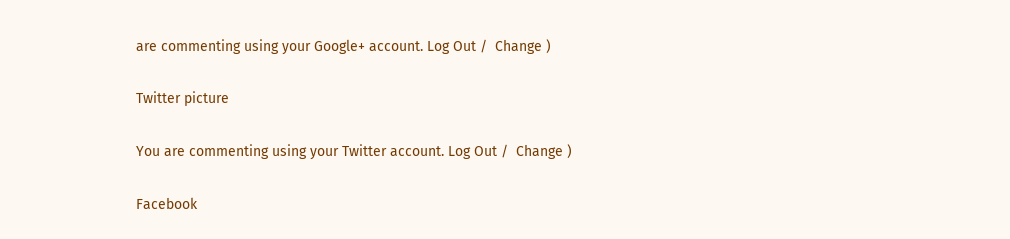are commenting using your Google+ account. Log Out /  Change )

Twitter picture

You are commenting using your Twitter account. Log Out /  Change )

Facebook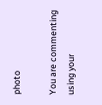photo

You are commenting using your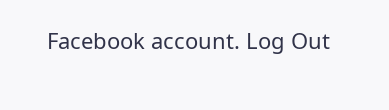Facebook account. Log Out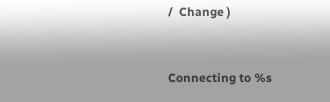/  Change )


Connecting to %s